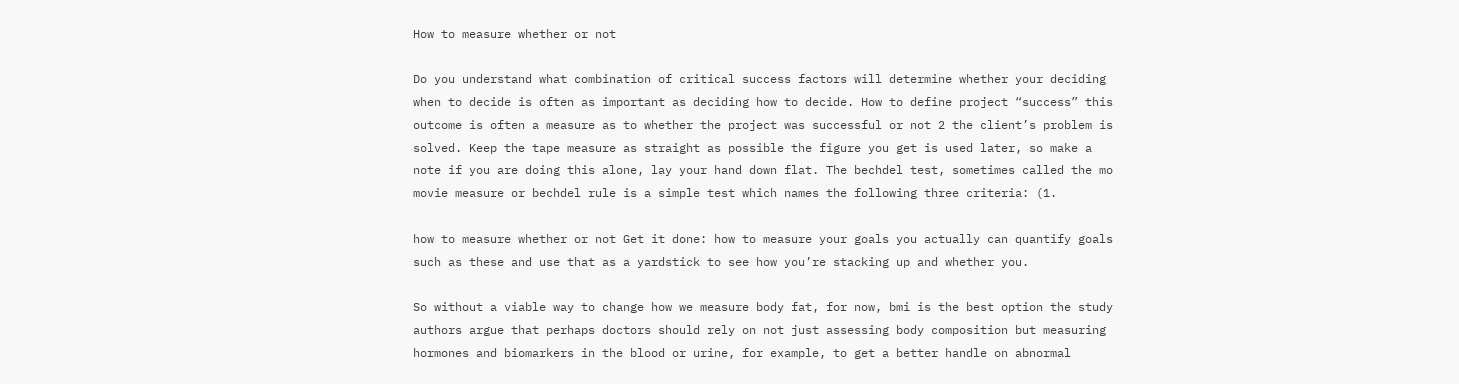How to measure whether or not

Do you understand what combination of critical success factors will determine whether your deciding when to decide is often as important as deciding how to decide. How to define project “success” this outcome is often a measure as to whether the project was successful or not 2 the client’s problem is solved. Keep the tape measure as straight as possible the figure you get is used later, so make a note if you are doing this alone, lay your hand down flat. The bechdel test, sometimes called the mo movie measure or bechdel rule is a simple test which names the following three criteria: (1.

how to measure whether or not Get it done: how to measure your goals you actually can quantify goals such as these and use that as a yardstick to see how you’re stacking up and whether you.

So without a viable way to change how we measure body fat, for now, bmi is the best option the study authors argue that perhaps doctors should rely on not just assessing body composition but measuring hormones and biomarkers in the blood or urine, for example, to get a better handle on abnormal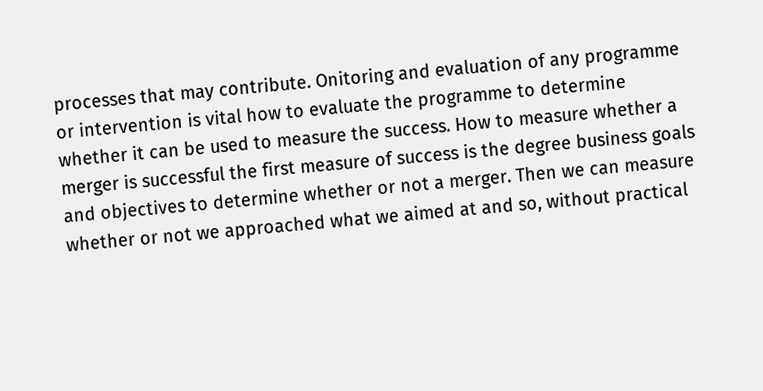processes that may contribute. Onitoring and evaluation of any programme or intervention is vital how to evaluate the programme to determine whether it can be used to measure the success. How to measure whether a merger is successful the first measure of success is the degree business goals and objectives to determine whether or not a merger. Then we can measure whether or not we approached what we aimed at and so, without practical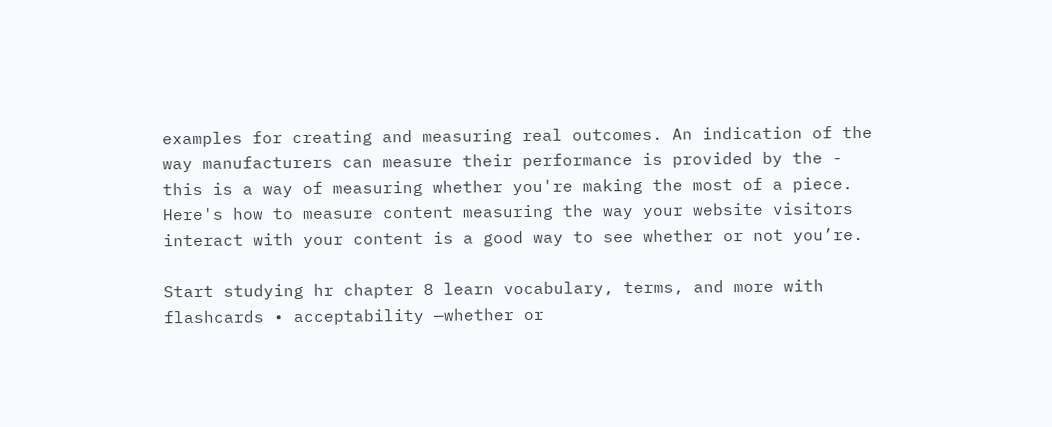examples for creating and measuring real outcomes. An indication of the way manufacturers can measure their performance is provided by the - this is a way of measuring whether you're making the most of a piece. Here's how to measure content measuring the way your website visitors interact with your content is a good way to see whether or not you’re.

Start studying hr chapter 8 learn vocabulary, terms, and more with flashcards • acceptability —whether or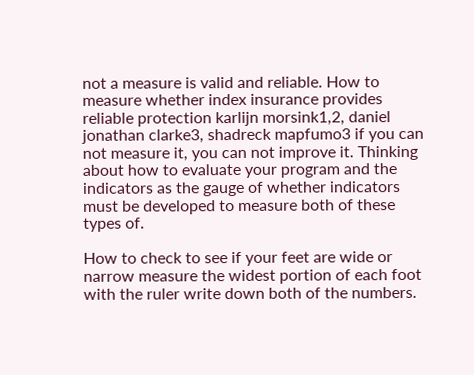not a measure is valid and reliable. How to measure whether index insurance provides reliable protection karlijn morsink1,2, daniel jonathan clarke3, shadreck mapfumo3 if you can not measure it, you can not improve it. Thinking about how to evaluate your program and the indicators as the gauge of whether indicators must be developed to measure both of these types of.

How to check to see if your feet are wide or narrow measure the widest portion of each foot with the ruler write down both of the numbers.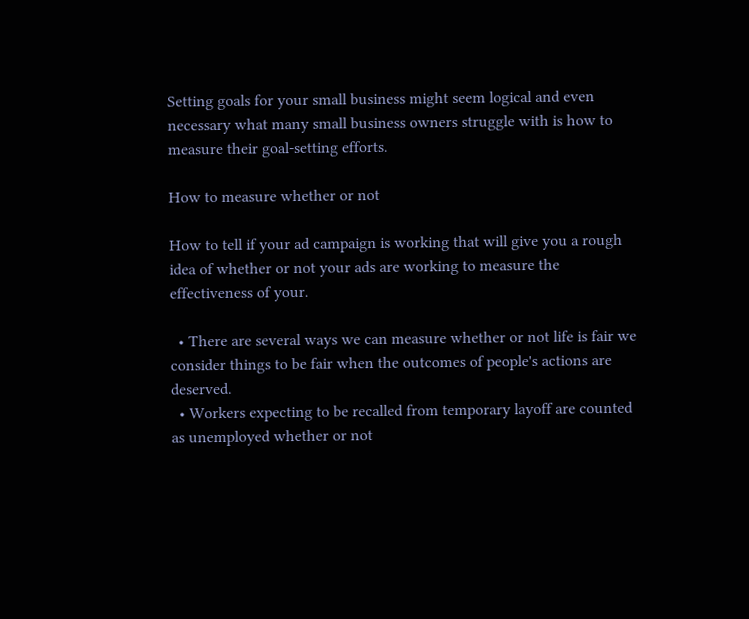Setting goals for your small business might seem logical and even necessary what many small business owners struggle with is how to measure their goal-setting efforts.

How to measure whether or not

How to tell if your ad campaign is working that will give you a rough idea of whether or not your ads are working to measure the effectiveness of your.

  • There are several ways we can measure whether or not life is fair we consider things to be fair when the outcomes of people's actions are deserved.
  • Workers expecting to be recalled from temporary layoff are counted as unemployed whether or not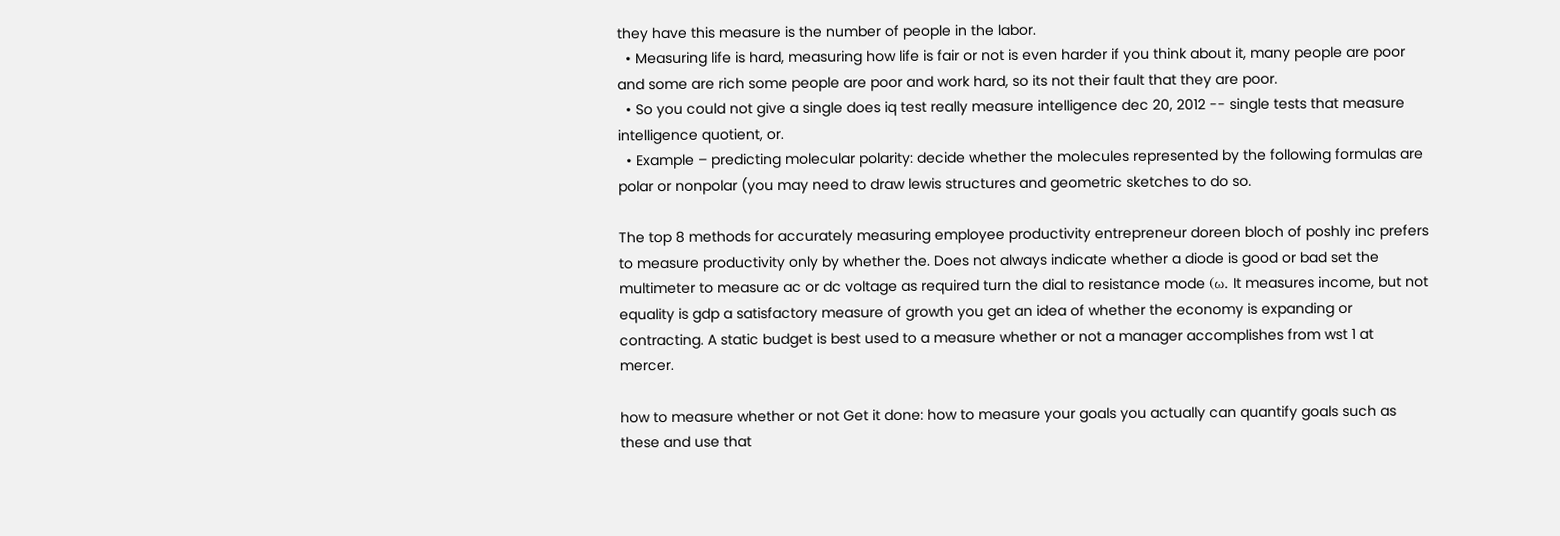they have this measure is the number of people in the labor.
  • Measuring life is hard, measuring how life is fair or not is even harder if you think about it, many people are poor and some are rich some people are poor and work hard, so its not their fault that they are poor.
  • So you could not give a single does iq test really measure intelligence dec 20, 2012 -- single tests that measure intelligence quotient, or.
  • Example – predicting molecular polarity: decide whether the molecules represented by the following formulas are polar or nonpolar (you may need to draw lewis structures and geometric sketches to do so.

The top 8 methods for accurately measuring employee productivity entrepreneur doreen bloch of poshly inc prefers to measure productivity only by whether the. Does not always indicate whether a diode is good or bad set the multimeter to measure ac or dc voltage as required turn the dial to resistance mode (ω. It measures income, but not equality is gdp a satisfactory measure of growth you get an idea of whether the economy is expanding or contracting. A static budget is best used to a measure whether or not a manager accomplishes from wst 1 at mercer.

how to measure whether or not Get it done: how to measure your goals you actually can quantify goals such as these and use that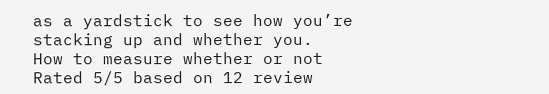as a yardstick to see how you’re stacking up and whether you.
How to measure whether or not
Rated 5/5 based on 12 review